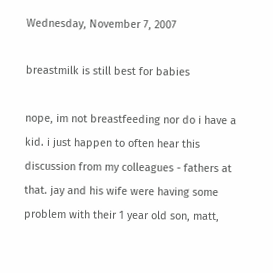Wednesday, November 7, 2007

breastmilk is still best for babies

nope, im not breastfeeding nor do i have a kid. i just happen to often hear this discussion from my colleagues - fathers at that. jay and his wife were having some problem with their 1 year old son, matt,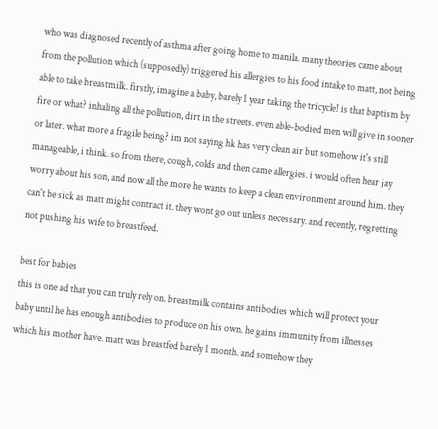who was diagnosed recently of asthma after going home to manila. many theories came about from the pollution which (supposedly) triggered his allergies to his food intake to matt, not being able to take breastmilk. firstly, imagine a baby, barely 1 year taking the tricycle! is that baptism by fire or what? inhaling all the pollution, dirt in the streets. even able-bodied men will give in sooner or later. what more a fragile being? im not saying hk has very clean air but somehow it's still manageable, i think. so from there, cough, colds and then came allergies. i would often hear jay worry about his son, and now all the more he wants to keep a clean environment around him. they can't be sick as matt might contract it. they wont go out unless necessary. and recently, regretting not pushing his wife to breastfeed.

best for babies
this is one ad that you can truly rely on. breastmilk contains antibodies which will protect your baby until he has enough antibodies to produce on his own. he gains immunity from illnesses which his mother have. matt was breastfed barely 1 month. and somehow they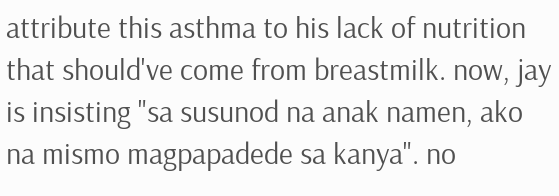attribute this asthma to his lack of nutrition that should've come from breastmilk. now, jay is insisting "sa susunod na anak namen, ako na mismo magpapadede sa kanya". no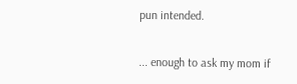pun intended.

... enough to ask my mom if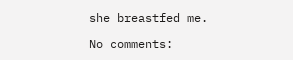she breastfed me.

No comments: